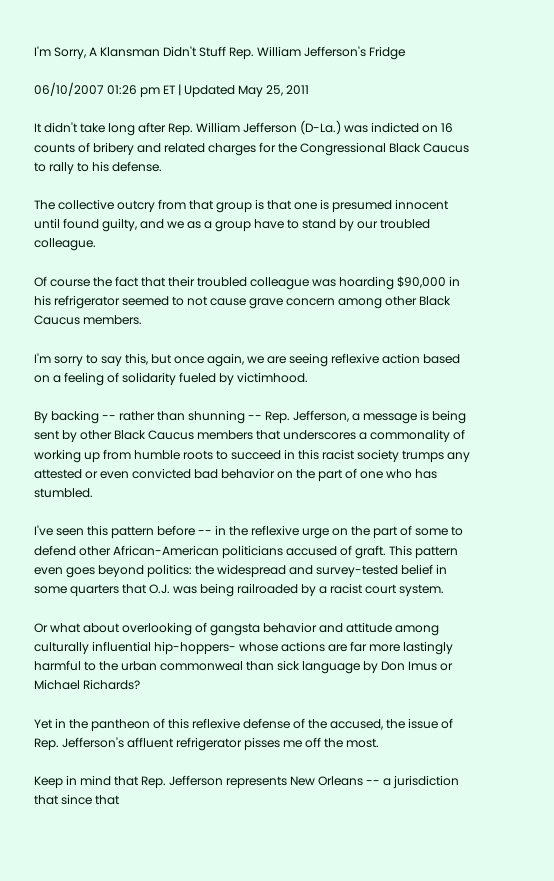I'm Sorry, A Klansman Didn't Stuff Rep. William Jefferson's Fridge

06/10/2007 01:26 pm ET | Updated May 25, 2011

It didn't take long after Rep. William Jefferson (D-La.) was indicted on 16 counts of bribery and related charges for the Congressional Black Caucus to rally to his defense.

The collective outcry from that group is that one is presumed innocent until found guilty, and we as a group have to stand by our troubled colleague.

Of course the fact that their troubled colleague was hoarding $90,000 in his refrigerator seemed to not cause grave concern among other Black Caucus members.

I'm sorry to say this, but once again, we are seeing reflexive action based on a feeling of solidarity fueled by victimhood.

By backing -- rather than shunning -- Rep. Jefferson, a message is being sent by other Black Caucus members that underscores a commonality of working up from humble roots to succeed in this racist society trumps any attested or even convicted bad behavior on the part of one who has stumbled.

I've seen this pattern before -- in the reflexive urge on the part of some to defend other African-American politicians accused of graft. This pattern even goes beyond politics: the widespread and survey-tested belief in some quarters that O.J. was being railroaded by a racist court system.

Or what about overlooking of gangsta behavior and attitude among culturally influential hip-hoppers- whose actions are far more lastingly harmful to the urban commonweal than sick language by Don Imus or Michael Richards?

Yet in the pantheon of this reflexive defense of the accused, the issue of Rep. Jefferson's affluent refrigerator pisses me off the most.

Keep in mind that Rep. Jefferson represents New Orleans -- a jurisdiction that since that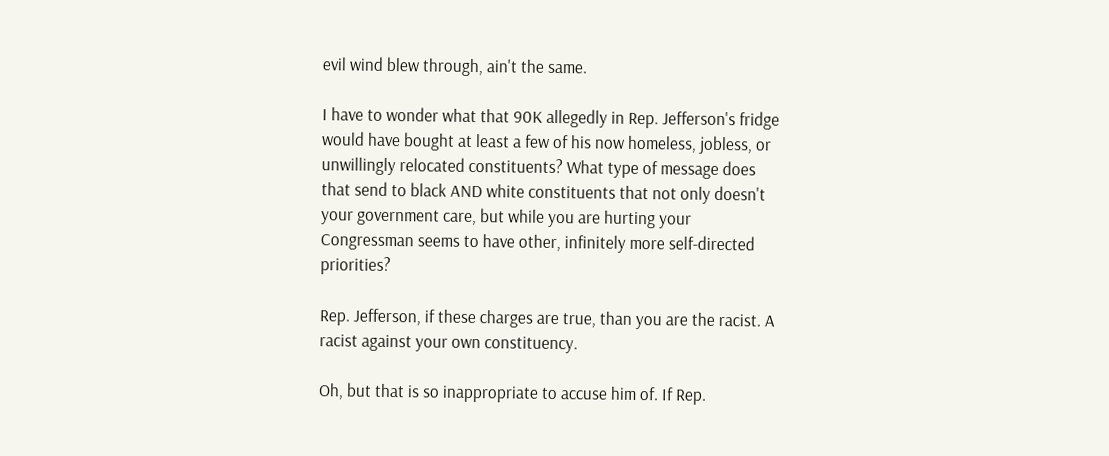evil wind blew through, ain't the same.

I have to wonder what that 90K allegedly in Rep. Jefferson's fridge would have bought at least a few of his now homeless, jobless, or unwillingly relocated constituents? What type of message does that send to black AND white constituents that not only doesn't your government care, but while you are hurting your Congressman seems to have other, infinitely more self-directed priorities?

Rep. Jefferson, if these charges are true, than you are the racist. A racist against your own constituency.

Oh, but that is so inappropriate to accuse him of. If Rep.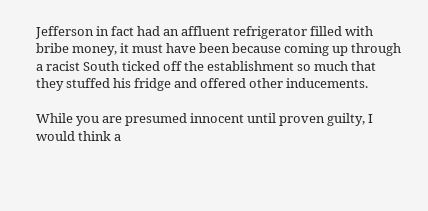Jefferson in fact had an affluent refrigerator filled with bribe money, it must have been because coming up through a racist South ticked off the establishment so much that they stuffed his fridge and offered other inducements.

While you are presumed innocent until proven guilty, I would think a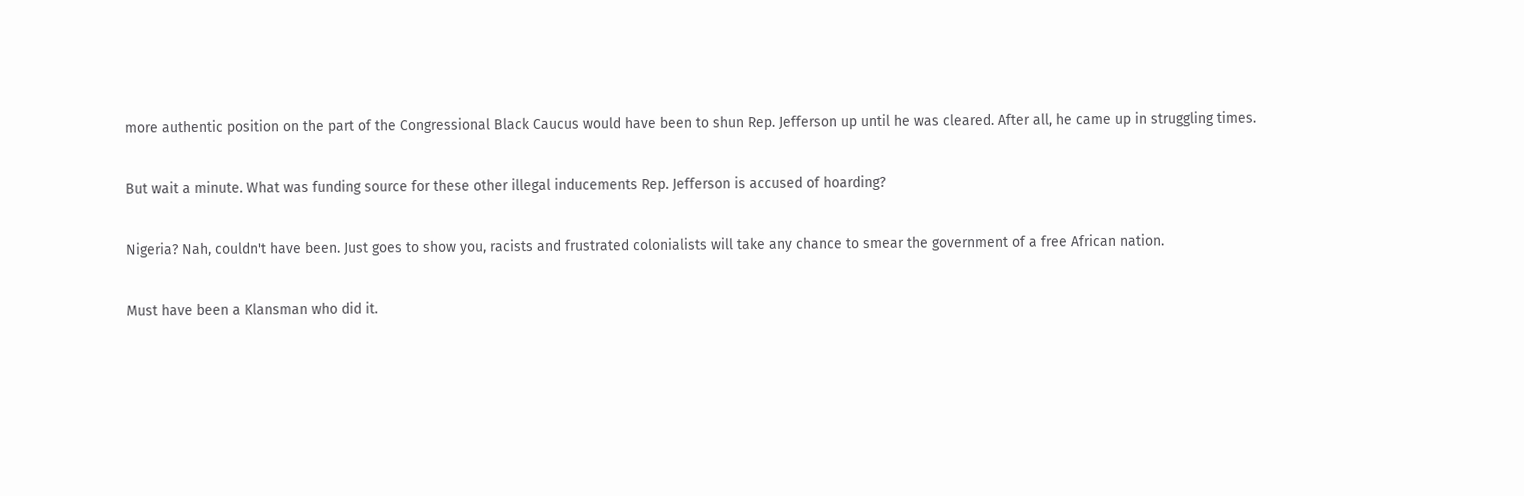more authentic position on the part of the Congressional Black Caucus would have been to shun Rep. Jefferson up until he was cleared. After all, he came up in struggling times.

But wait a minute. What was funding source for these other illegal inducements Rep. Jefferson is accused of hoarding?

Nigeria? Nah, couldn't have been. Just goes to show you, racists and frustrated colonialists will take any chance to smear the government of a free African nation.

Must have been a Klansman who did it.